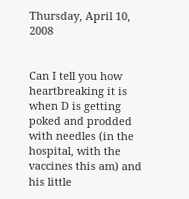Thursday, April 10, 2008


Can I tell you how heartbreaking it is when D is getting poked and prodded with needles (in the hospital, with the vaccines this am) and his little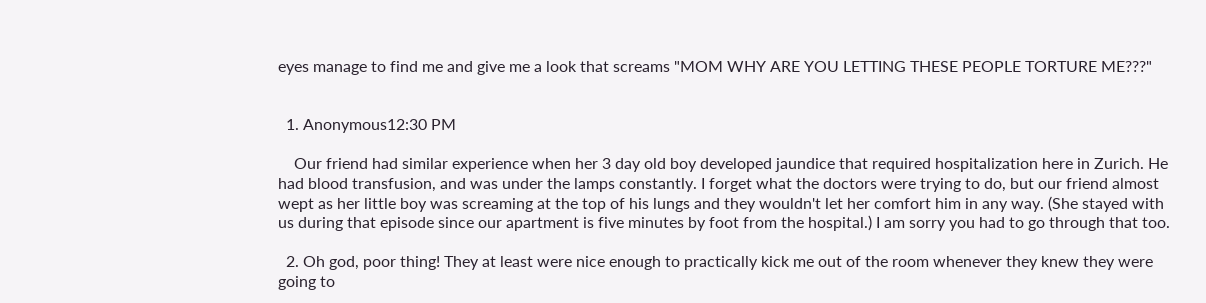eyes manage to find me and give me a look that screams "MOM WHY ARE YOU LETTING THESE PEOPLE TORTURE ME???"


  1. Anonymous12:30 PM

    Our friend had similar experience when her 3 day old boy developed jaundice that required hospitalization here in Zurich. He had blood transfusion, and was under the lamps constantly. I forget what the doctors were trying to do, but our friend almost wept as her little boy was screaming at the top of his lungs and they wouldn't let her comfort him in any way. (She stayed with us during that episode since our apartment is five minutes by foot from the hospital.) I am sorry you had to go through that too.

  2. Oh god, poor thing! They at least were nice enough to practically kick me out of the room whenever they knew they were going to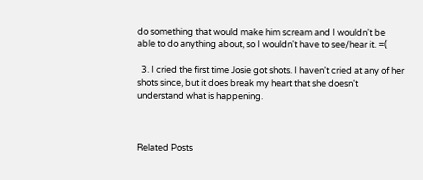do something that would make him scream and I wouldn't be able to do anything about, so I wouldn't have to see/hear it. =(

  3. I cried the first time Josie got shots. I haven't cried at any of her shots since, but it does break my heart that she doesn't understand what is happening.



Related Posts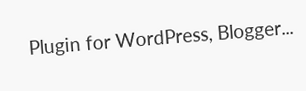Plugin for WordPress, Blogger...